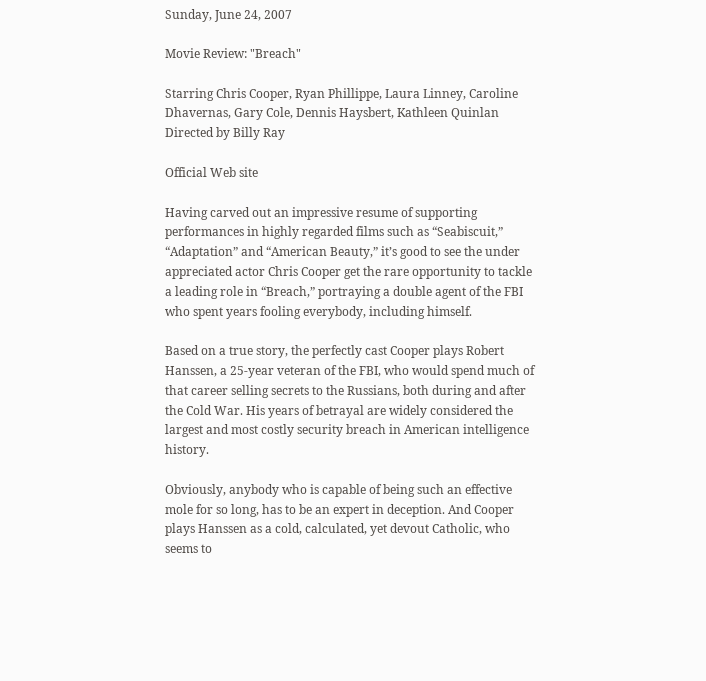Sunday, June 24, 2007

Movie Review: "Breach"

Starring Chris Cooper, Ryan Phillippe, Laura Linney, Caroline Dhavernas, Gary Cole, Dennis Haysbert, Kathleen Quinlan
Directed by Billy Ray

Official Web site

Having carved out an impressive resume of supporting performances in highly regarded films such as “Seabiscuit,” “Adaptation” and “American Beauty,” it’s good to see the under appreciated actor Chris Cooper get the rare opportunity to tackle a leading role in “Breach,” portraying a double agent of the FBI who spent years fooling everybody, including himself.

Based on a true story, the perfectly cast Cooper plays Robert Hanssen, a 25-year veteran of the FBI, who would spend much of that career selling secrets to the Russians, both during and after the Cold War. His years of betrayal are widely considered the largest and most costly security breach in American intelligence history.

Obviously, anybody who is capable of being such an effective mole for so long, has to be an expert in deception. And Cooper plays Hanssen as a cold, calculated, yet devout Catholic, who seems to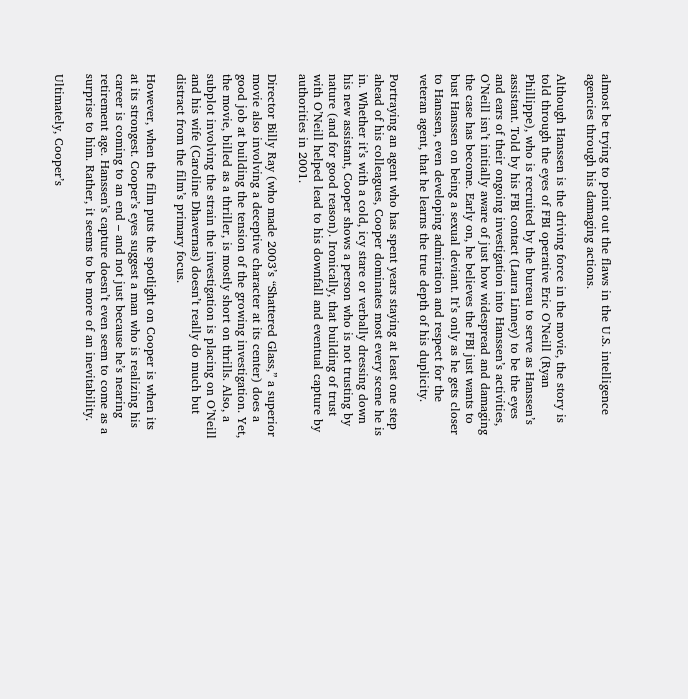almost be trying to point out the flaws in the U.S. intelligence agencies through his damaging actions.

Although Hanssen is the driving force in the movie, the story is told through the eyes of FBI operative Eric O’Neill (Ryan Phillippe), who is recruited by the bureau to serve as Hanssen’s assistant. Told by his FBI contact (Laura Linney) to be the eyes and ears of their ongoing investigation into Hanssen’s activities, O’Neill isn’t initially aware of just how widespread and damaging the case has become. Early on, he believes the FBI just wants to bust Hanssen on being a sexual deviant. It’s only as he gets closer to Hanssen, even developing admiration and respect for the veteran agent, that he learns the true depth of his duplicity.

Portraying an agent who has spent years staying at least one step ahead of his colleagues, Cooper dominates most every scene he is in. Whether it’s with a cold, icy stare or verbally dressing down his new assistant, Cooper shows a person who is not trusting by nature (and for good reason). Ironically, that building of trust with O’Neill helped lead to his downfall and eventual capture by authorities in 2001.

Director Billy Ray (who made 2003’s “Shattered Glass,” a superior movie also involving a deceptive character at its center) does a good job at building the tension of the growing investigation. Yet, the movie, billed as a thriller, is mostly short on thrills. Also, a subplot involving the strain the investigation is placing on O’Neill and his wife (Caroline Dhavernas) doesn’t really do much but distract from the film’s primary focus.

However, when the film puts the spotlight on Cooper is when its at its strongest. Cooper’s eyes suggest a man who is realizing his career is coming to an end – and not just because he’s nearing retirement age. Hanssen’s capture doesn’t even seem to come as a surprise to him. Rather, it seems to be more of an inevitability.

Ultimately, Cooper’s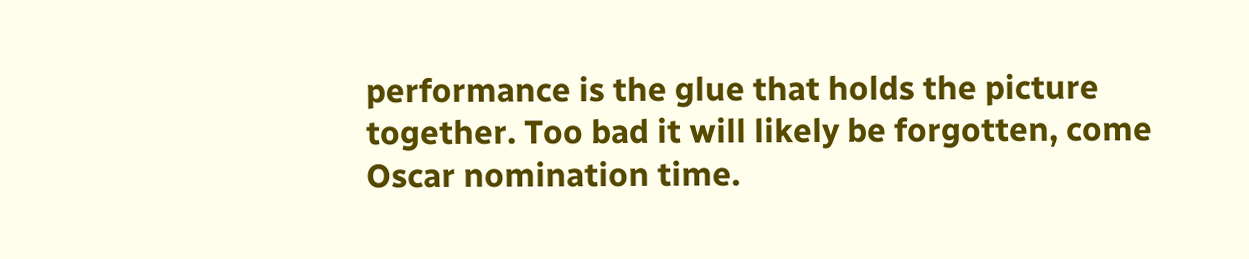performance is the glue that holds the picture together. Too bad it will likely be forgotten, come Oscar nomination time.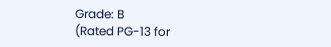Grade: B
(Rated PG-13 for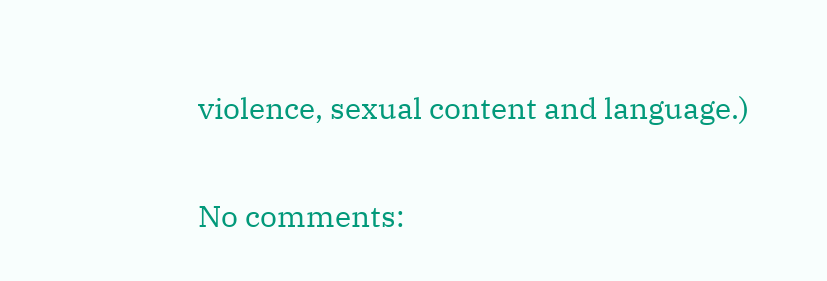violence, sexual content and language.)

No comments: